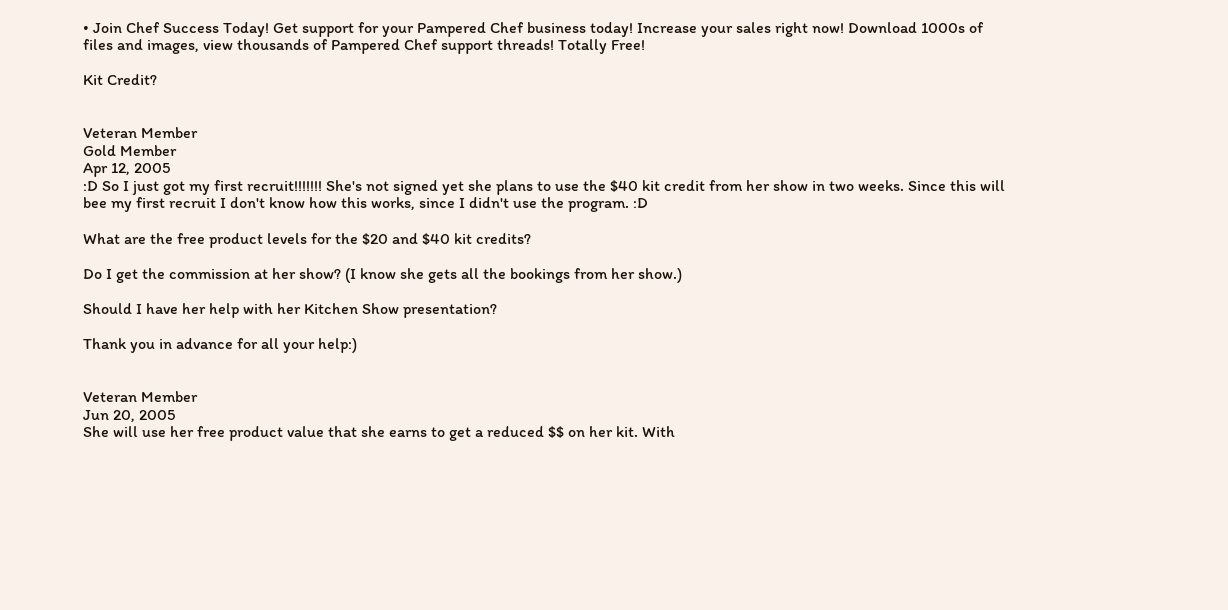• Join Chef Success Today! Get support for your Pampered Chef business today! Increase your sales right now! Download 1000s of files and images, view thousands of Pampered Chef support threads! Totally Free!

Kit Credit?


Veteran Member
Gold Member
Apr 12, 2005
:D So I just got my first recruit!!!!!!! She's not signed yet she plans to use the $40 kit credit from her show in two weeks. Since this will bee my first recruit I don't know how this works, since I didn't use the program. :D

What are the free product levels for the $20 and $40 kit credits?

Do I get the commission at her show? (I know she gets all the bookings from her show.)

Should I have her help with her Kitchen Show presentation?

Thank you in advance for all your help:)


Veteran Member
Jun 20, 2005
She will use her free product value that she earns to get a reduced $$ on her kit. With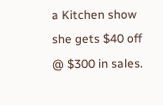a Kitchen show she gets $40 off @ $300 in sales.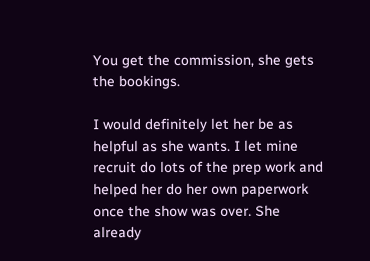You get the commission, she gets the bookings.

I would definitely let her be as helpful as she wants. I let mine recruit do lots of the prep work and helped her do her own paperwork once the show was over. She already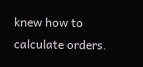knew how to calculate orders.